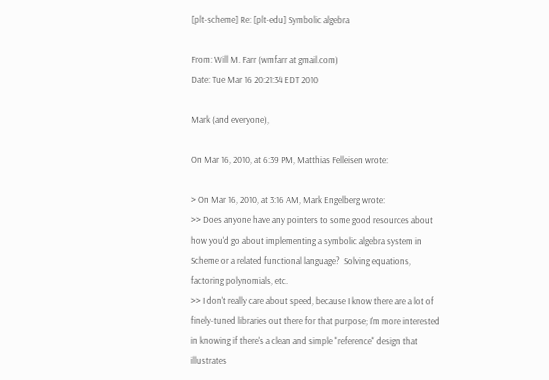[plt-scheme] Re: [plt-edu] Symbolic algebra

From: Will M. Farr (wmfarr at gmail.com)
Date: Tue Mar 16 20:21:34 EDT 2010

Mark (and everyone),

On Mar 16, 2010, at 6:39 PM, Matthias Felleisen wrote:

> On Mar 16, 2010, at 3:16 AM, Mark Engelberg wrote:
>> Does anyone have any pointers to some good resources about how you'd go about implementing a symbolic algebra system in Scheme or a related functional language?  Solving equations, factoring polynomials, etc.
>> I don't really care about speed, because I know there are a lot of finely-tuned libraries out there for that purpose; I'm more interested in knowing if there's a clean and simple "reference" design that illustrates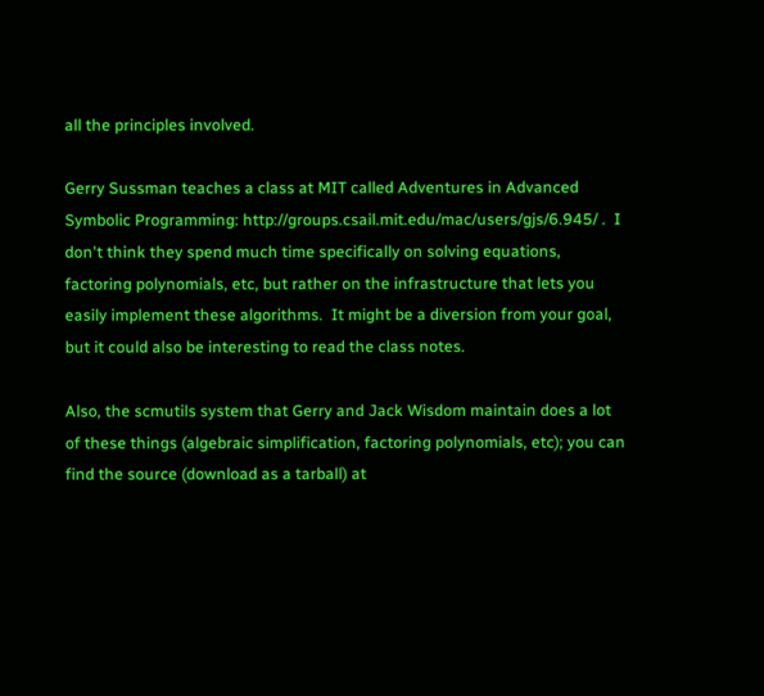all the principles involved.

Gerry Sussman teaches a class at MIT called Adventures in Advanced Symbolic Programming: http://groups.csail.mit.edu/mac/users/gjs/6.945/ .  I don't think they spend much time specifically on solving equations, factoring polynomials, etc, but rather on the infrastructure that lets you easily implement these algorithms.  It might be a diversion from your goal, but it could also be interesting to read the class notes.

Also, the scmutils system that Gerry and Jack Wisdom maintain does a lot of these things (algebraic simplification, factoring polynomials, etc); you can find the source (download as a tarball) at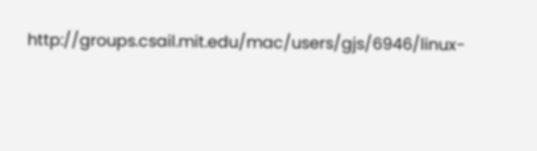http://groups.csail.mit.edu/mac/users/gjs/6946/linux-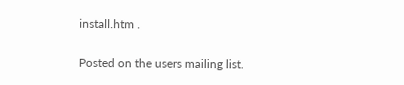install.htm .


Posted on the users mailing list.